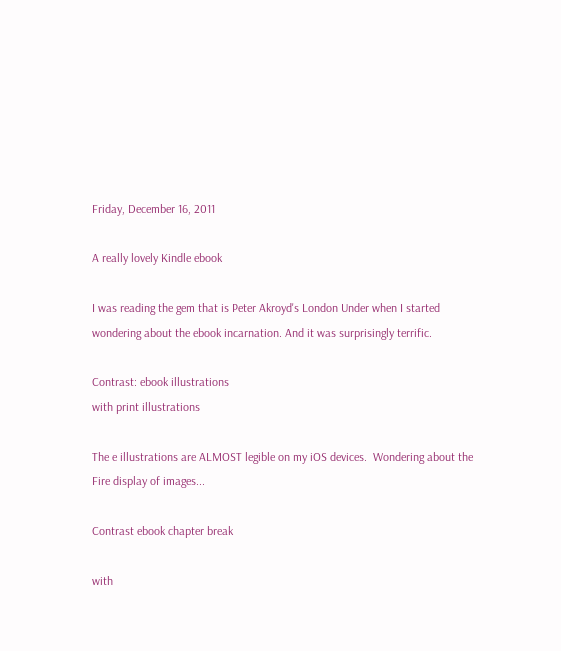Friday, December 16, 2011

A really lovely Kindle ebook

I was reading the gem that is Peter Akroyd's London Under when I started wondering about the ebook incarnation. And it was surprisingly terrific.

Contrast: ebook illustrations
with print illustrations

The e illustrations are ALMOST legible on my iOS devices.  Wondering about the Fire display of images...

Contrast ebook chapter break

with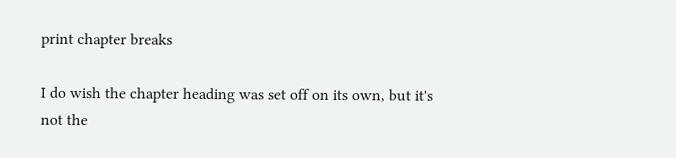print chapter breaks

I do wish the chapter heading was set off on its own, but it's not the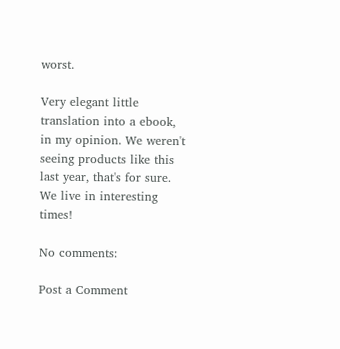worst.

Very elegant little translation into a ebook, in my opinion. We weren't seeing products like this last year, that's for sure. We live in interesting times!

No comments:

Post a Comment